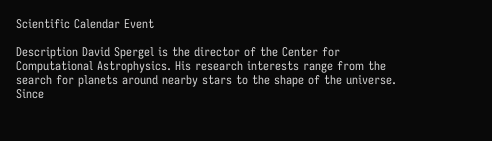Scientific Calendar Event

Description David Spergel is the director of the Center for Computational Astrophysics. His research interests range from the search for planets around nearby stars to the shape of the universe.
Since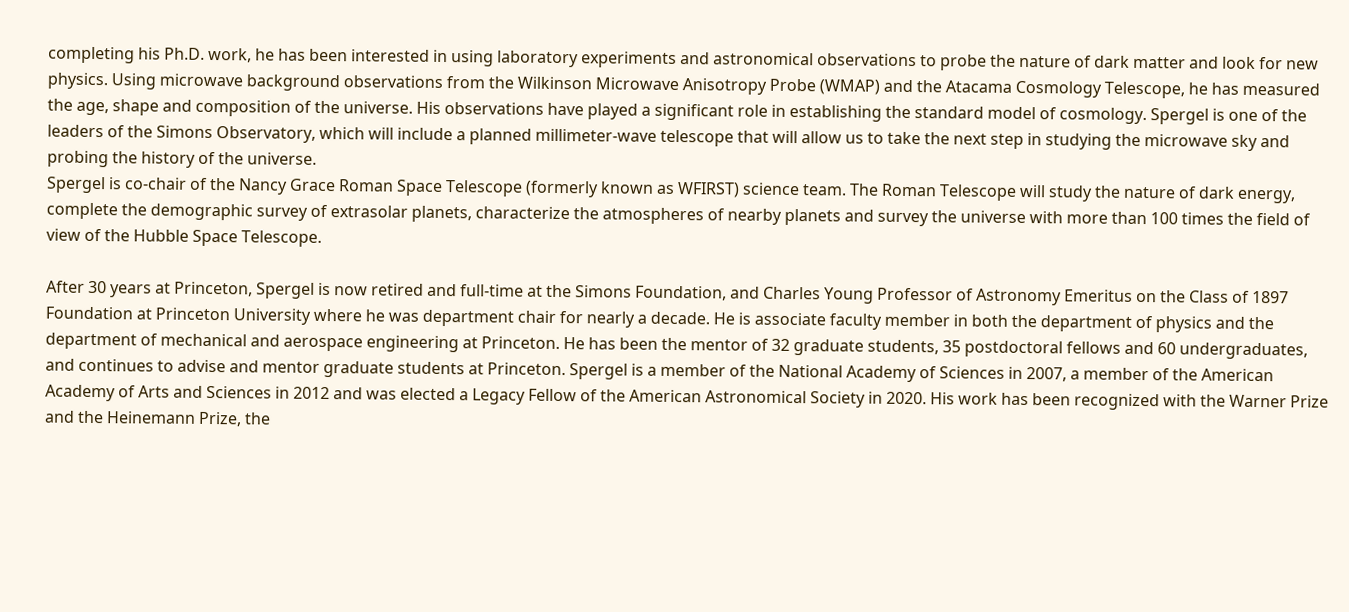completing his Ph.D. work, he has been interested in using laboratory experiments and astronomical observations to probe the nature of dark matter and look for new physics. Using microwave background observations from the Wilkinson Microwave Anisotropy Probe (WMAP) and the Atacama Cosmology Telescope, he has measured the age, shape and composition of the universe. His observations have played a significant role in establishing the standard model of cosmology. Spergel is one of the leaders of the Simons Observatory, which will include a planned millimeter-wave telescope that will allow us to take the next step in studying the microwave sky and probing the history of the universe.
Spergel is co-chair of the Nancy Grace Roman Space Telescope (formerly known as WFIRST) science team. The Roman Telescope will study the nature of dark energy, complete the demographic survey of extrasolar planets, characterize the atmospheres of nearby planets and survey the universe with more than 100 times the field of view of the Hubble Space Telescope.

After 30 years at Princeton, Spergel is now retired and full-time at the Simons Foundation, and Charles Young Professor of Astronomy Emeritus on the Class of 1897 Foundation at Princeton University where he was department chair for nearly a decade. He is associate faculty member in both the department of physics and the department of mechanical and aerospace engineering at Princeton. He has been the mentor of 32 graduate students, 35 postdoctoral fellows and 60 undergraduates, and continues to advise and mentor graduate students at Princeton. Spergel is a member of the National Academy of Sciences in 2007, a member of the American Academy of Arts and Sciences in 2012 and was elected a Legacy Fellow of the American Astronomical Society in 2020. His work has been recognized with the Warner Prize and the Heinemann Prize, the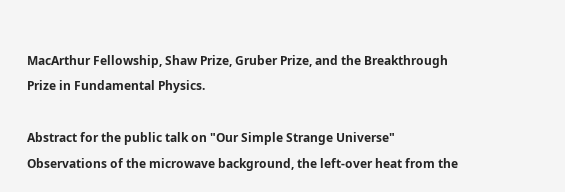MacArthur Fellowship, Shaw Prize, Gruber Prize, and the Breakthrough Prize in Fundamental Physics.

Abstract for the public talk on "Our Simple Strange Universe"
Observations of the microwave background, the left-over heat from the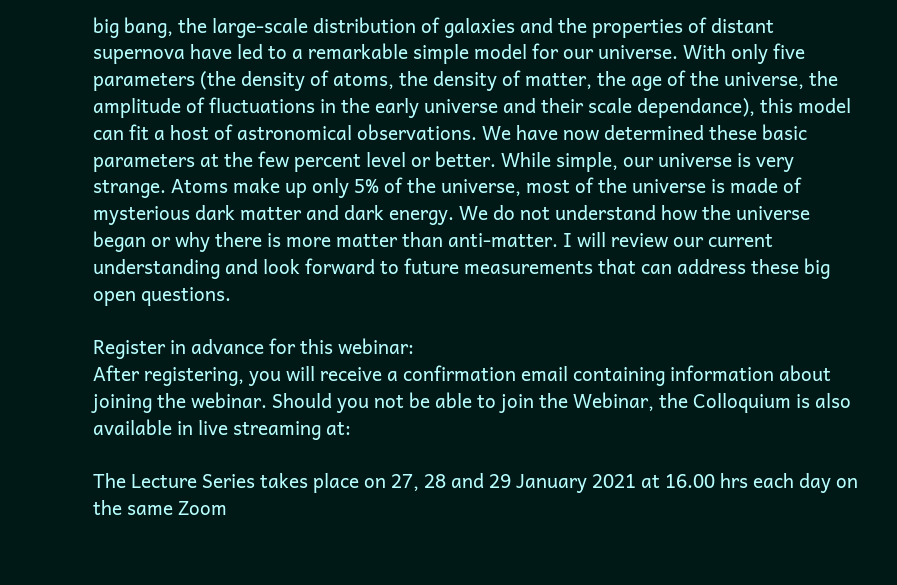big bang, the large-scale distribution of galaxies and the properties of distant supernova have led to a remarkable simple model for our universe. With only five parameters (the density of atoms, the density of matter, the age of the universe, the amplitude of fluctuations in the early universe and their scale dependance), this model can fit a host of astronomical observations. We have now determined these basic parameters at the few percent level or better. While simple, our universe is very strange. Atoms make up only 5% of the universe, most of the universe is made of mysterious dark matter and dark energy. We do not understand how the universe began or why there is more matter than anti-matter. I will review our current understanding and look forward to future measurements that can address these big open questions.

Register in advance for this webinar:
After registering, you will receive a confirmation email containing information about joining the webinar. Should you not be able to join the Webinar, the Colloquium is also available in live streaming at:

The Lecture Series takes place on 27, 28 and 29 January 2021 at 16.00 hrs each day on the same Zoom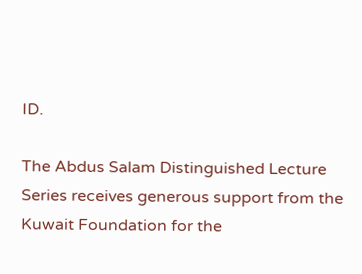ID.

The Abdus Salam Distinguished Lecture Series receives generous support from the Kuwait Foundation for the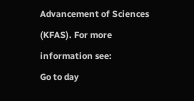Advancement of Sciences (KFAS). For more information see:
Go to day